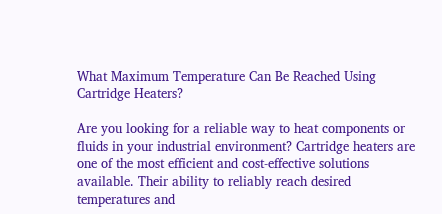What Maximum Temperature Can Be Reached Using Cartridge Heaters?

Are you looking for a reliable way to heat components or fluids in your industrial environment? Cartridge heaters are one of the most efficient and cost-effective solutions available. Their ability to reliably reach desired temperatures and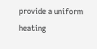provide a uniform heating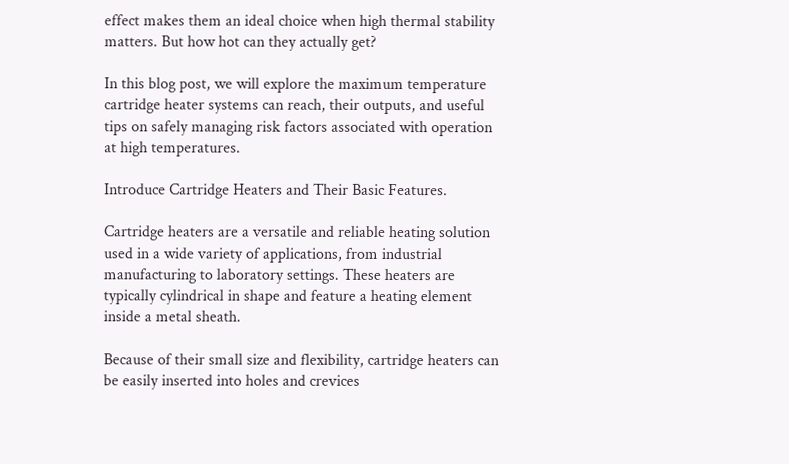effect makes them an ideal choice when high thermal stability matters. But how hot can they actually get?

In this blog post, we will explore the maximum temperature cartridge heater systems can reach, their outputs, and useful tips on safely managing risk factors associated with operation at high temperatures.

Introduce Cartridge Heaters and Their Basic Features.

Cartridge heaters are a versatile and reliable heating solution used in a wide variety of applications, from industrial manufacturing to laboratory settings. These heaters are typically cylindrical in shape and feature a heating element inside a metal sheath.

Because of their small size and flexibility, cartridge heaters can be easily inserted into holes and crevices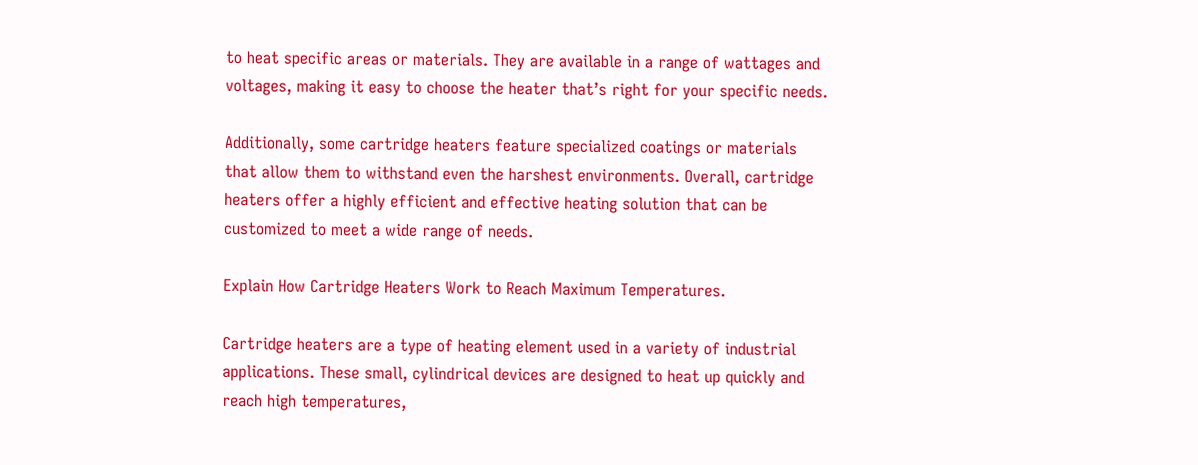to heat specific areas or materials. They are available in a range of wattages and voltages, making it easy to choose the heater that’s right for your specific needs.

Additionally, some cartridge heaters feature specialized coatings or materials that allow them to withstand even the harshest environments. Overall, cartridge heaters offer a highly efficient and effective heating solution that can be customized to meet a wide range of needs.

Explain How Cartridge Heaters Work to Reach Maximum Temperatures.

Cartridge heaters are a type of heating element used in a variety of industrial applications. These small, cylindrical devices are designed to heat up quickly and reach high temperatures,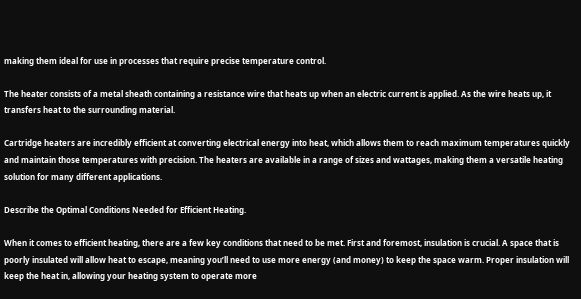making them ideal for use in processes that require precise temperature control.

The heater consists of a metal sheath containing a resistance wire that heats up when an electric current is applied. As the wire heats up, it transfers heat to the surrounding material.

Cartridge heaters are incredibly efficient at converting electrical energy into heat, which allows them to reach maximum temperatures quickly and maintain those temperatures with precision. The heaters are available in a range of sizes and wattages, making them a versatile heating solution for many different applications.

Describe the Optimal Conditions Needed for Efficient Heating.

When it comes to efficient heating, there are a few key conditions that need to be met. First and foremost, insulation is crucial. A space that is poorly insulated will allow heat to escape, meaning you’ll need to use more energy (and money) to keep the space warm. Proper insulation will keep the heat in, allowing your heating system to operate more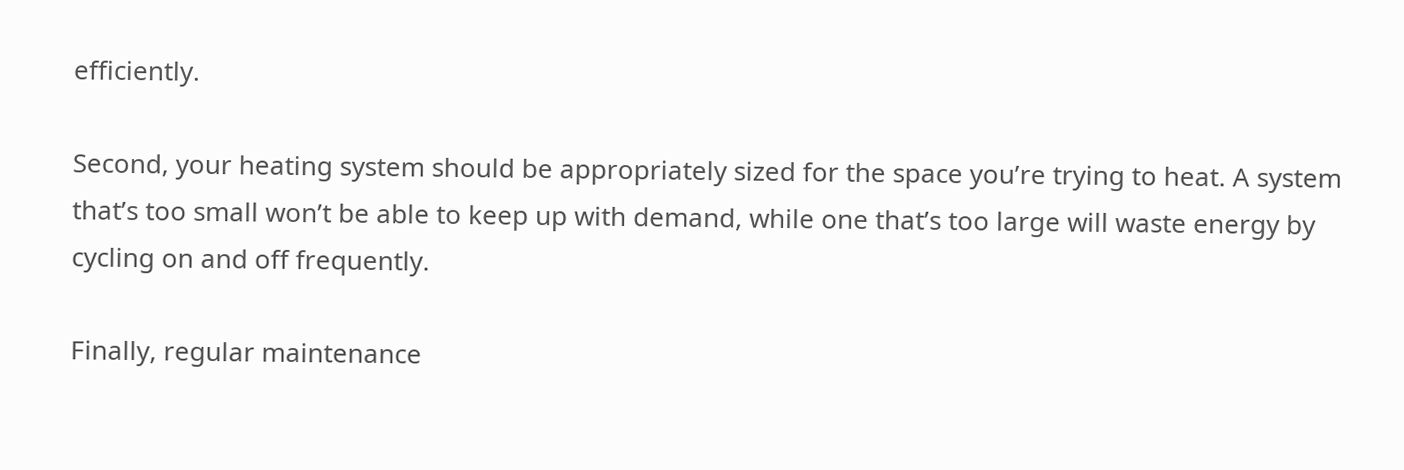efficiently.

Second, your heating system should be appropriately sized for the space you’re trying to heat. A system that’s too small won’t be able to keep up with demand, while one that’s too large will waste energy by cycling on and off frequently.

Finally, regular maintenance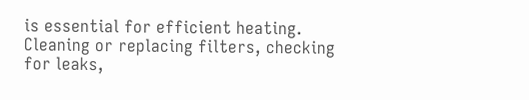is essential for efficient heating. Cleaning or replacing filters, checking for leaks,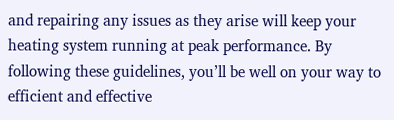and repairing any issues as they arise will keep your heating system running at peak performance. By following these guidelines, you’ll be well on your way to efficient and effective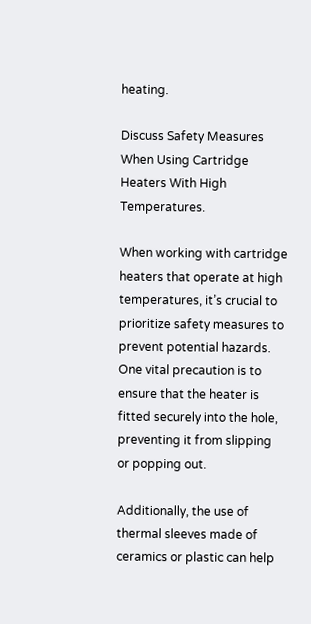heating.

Discuss Safety Measures When Using Cartridge Heaters With High Temperatures.

When working with cartridge heaters that operate at high temperatures, it’s crucial to prioritize safety measures to prevent potential hazards. One vital precaution is to ensure that the heater is fitted securely into the hole, preventing it from slipping or popping out.

Additionally, the use of thermal sleeves made of ceramics or plastic can help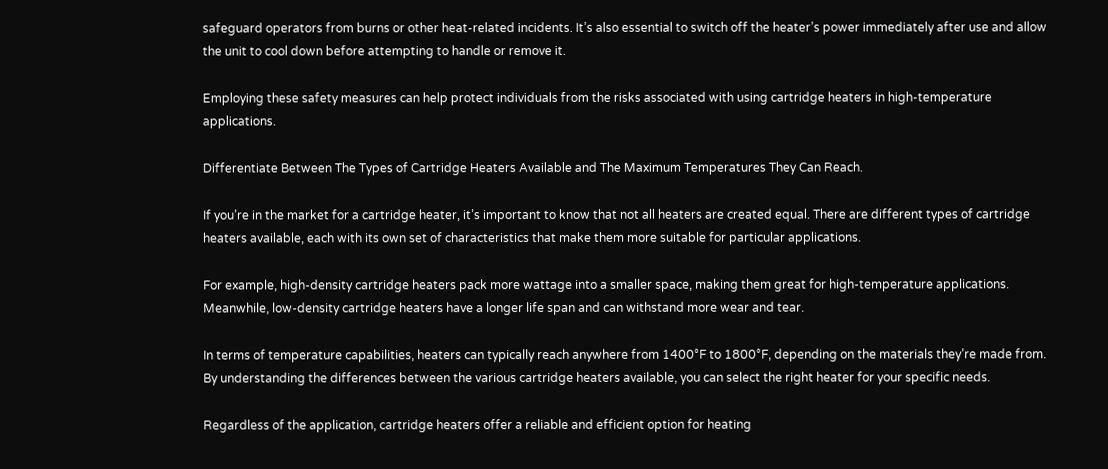safeguard operators from burns or other heat-related incidents. It’s also essential to switch off the heater’s power immediately after use and allow the unit to cool down before attempting to handle or remove it.

Employing these safety measures can help protect individuals from the risks associated with using cartridge heaters in high-temperature applications.

Differentiate Between The Types of Cartridge Heaters Available and The Maximum Temperatures They Can Reach.

If you’re in the market for a cartridge heater, it’s important to know that not all heaters are created equal. There are different types of cartridge heaters available, each with its own set of characteristics that make them more suitable for particular applications.

For example, high-density cartridge heaters pack more wattage into a smaller space, making them great for high-temperature applications. Meanwhile, low-density cartridge heaters have a longer life span and can withstand more wear and tear.

In terms of temperature capabilities, heaters can typically reach anywhere from 1400°F to 1800°F, depending on the materials they’re made from. By understanding the differences between the various cartridge heaters available, you can select the right heater for your specific needs.

Regardless of the application, cartridge heaters offer a reliable and efficient option for heating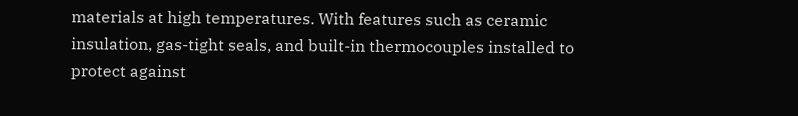materials at high temperatures. With features such as ceramic insulation, gas-tight seals, and built-in thermocouples installed to protect against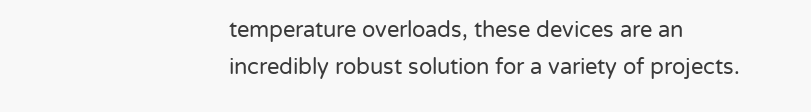temperature overloads, these devices are an incredibly robust solution for a variety of projects.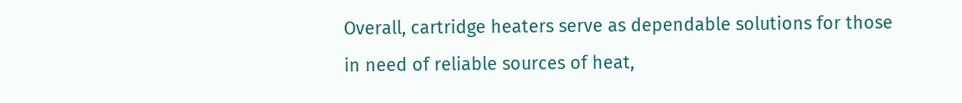Overall, cartridge heaters serve as dependable solutions for those in need of reliable sources of heat,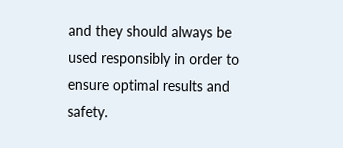and they should always be used responsibly in order to ensure optimal results and safety.